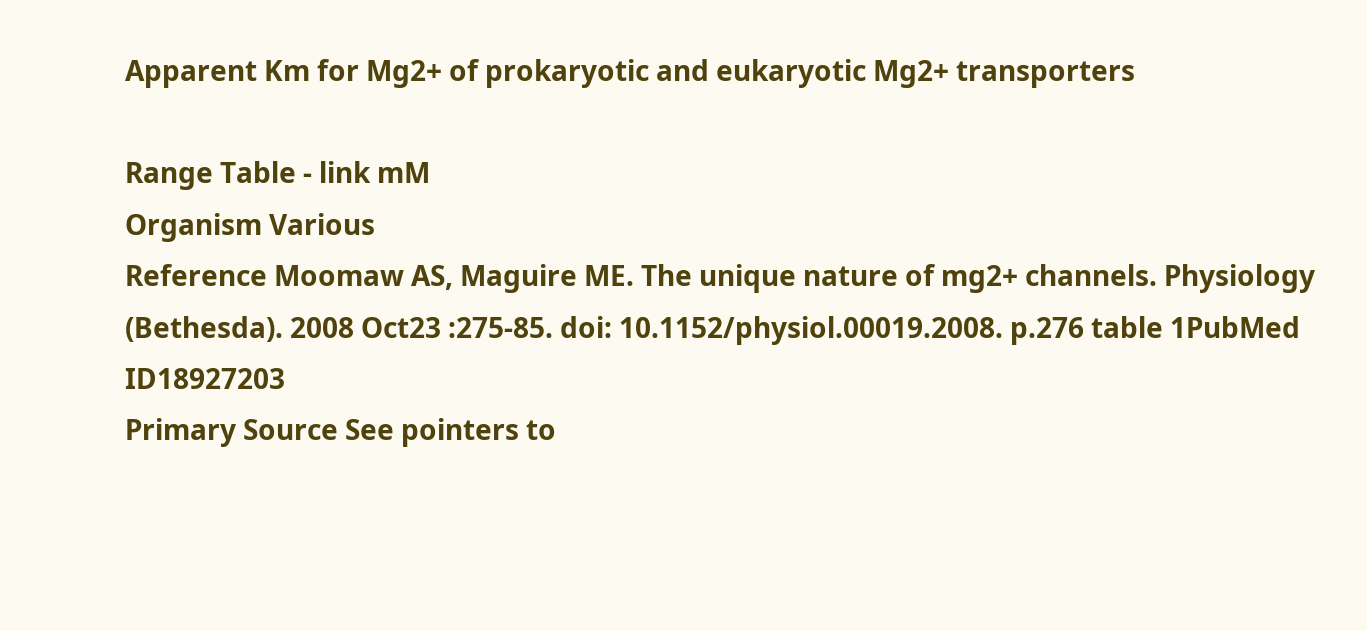Apparent Km for Mg2+ of prokaryotic and eukaryotic Mg2+ transporters

Range Table - link mM
Organism Various
Reference Moomaw AS, Maguire ME. The unique nature of mg2+ channels. Physiology (Bethesda). 2008 Oct23 :275-85. doi: 10.1152/physiol.00019.2008. p.276 table 1PubMed ID18927203
Primary Source See pointers to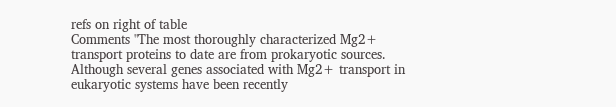refs on right of table
Comments "The most thoroughly characterized Mg2+ transport proteins to date are from prokaryotic sources. Although several genes associated with Mg2+ transport in eukaryotic systems have been recently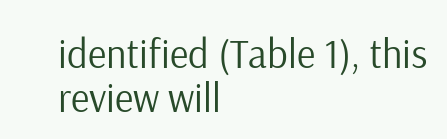identified (Table 1), this review will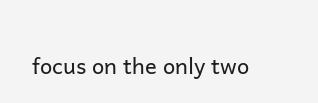focus on the only two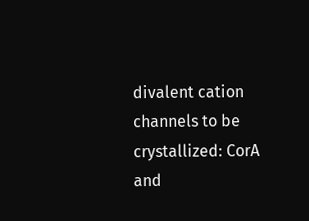divalent cation channels to be crystallized: CorA and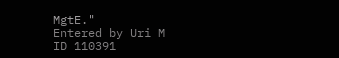MgtE."
Entered by Uri M
ID 110391